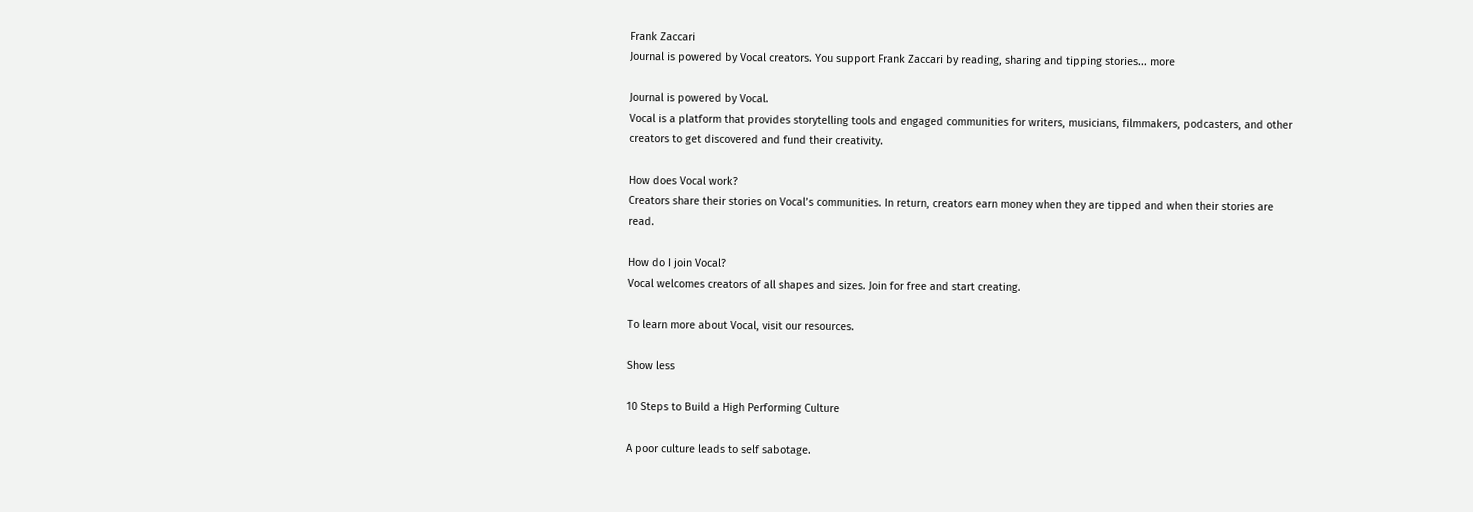Frank Zaccari
Journal is powered by Vocal creators. You support Frank Zaccari by reading, sharing and tipping stories... more

Journal is powered by Vocal.
Vocal is a platform that provides storytelling tools and engaged communities for writers, musicians, filmmakers, podcasters, and other creators to get discovered and fund their creativity.

How does Vocal work?
Creators share their stories on Vocal’s communities. In return, creators earn money when they are tipped and when their stories are read.

How do I join Vocal?
Vocal welcomes creators of all shapes and sizes. Join for free and start creating.

To learn more about Vocal, visit our resources.

Show less

10 Steps to Build a High Performing Culture

A poor culture leads to self sabotage.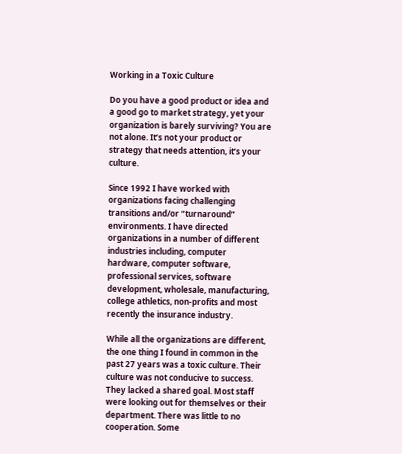Working in a Toxic Culture

Do you have a good product or idea and a good go to market strategy, yet your organization is barely surviving? You are not alone. It’s not your product or strategy that needs attention, it’s your culture.

Since 1992 I have worked with organizations facing challenging transitions and/or “turnaround” environments. I have directed organizations in a number of different industries including, computer hardware, computer software, professional services, software development, wholesale, manufacturing, college athletics, non-profits and most recently the insurance industry.

While all the organizations are different, the one thing I found in common in the past 27 years was a toxic culture. Their culture was not conducive to success. They lacked a shared goal. Most staff were looking out for themselves or their department. There was little to no cooperation. Some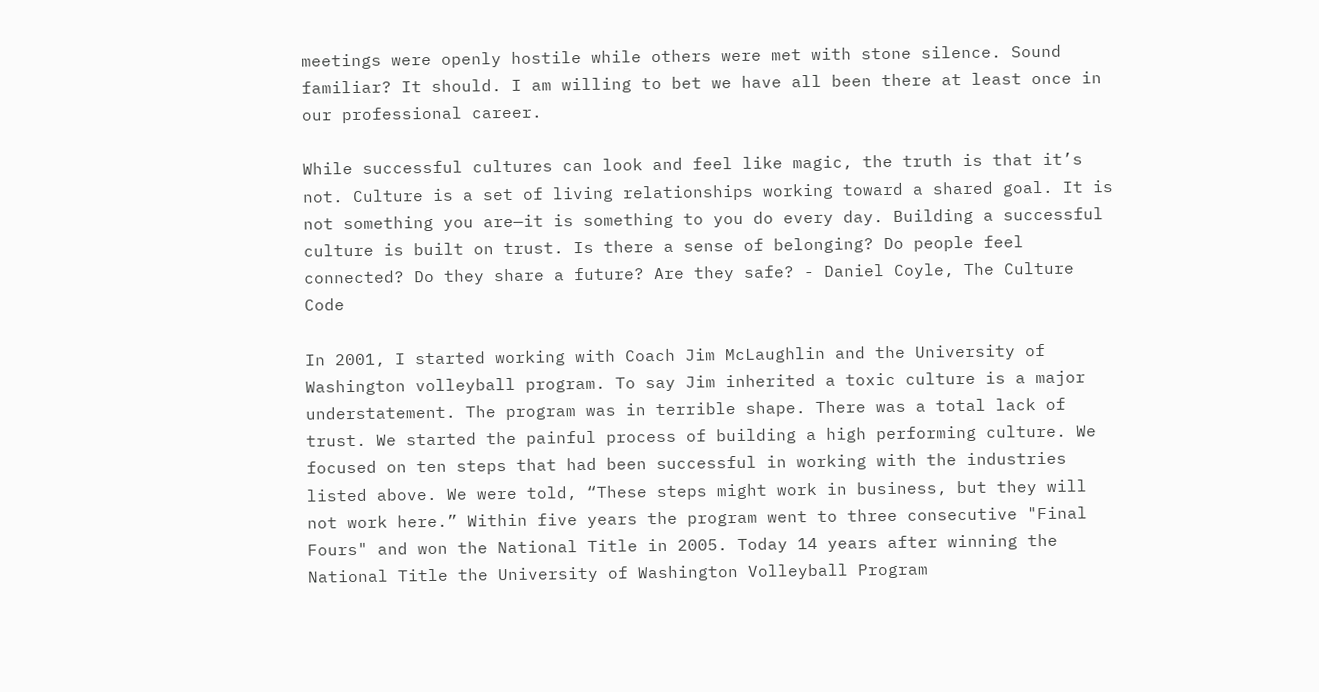meetings were openly hostile while others were met with stone silence. Sound familiar? It should. I am willing to bet we have all been there at least once in our professional career.

While successful cultures can look and feel like magic, the truth is that it’s not. Culture is a set of living relationships working toward a shared goal. It is not something you are—it is something to you do every day. Building a successful culture is built on trust. Is there a sense of belonging? Do people feel connected? Do they share a future? Are they safe? - Daniel Coyle, The Culture Code

In 2001, I started working with Coach Jim McLaughlin and the University of Washington volleyball program. To say Jim inherited a toxic culture is a major understatement. The program was in terrible shape. There was a total lack of trust. We started the painful process of building a high performing culture. We focused on ten steps that had been successful in working with the industries listed above. We were told, “These steps might work in business, but they will not work here.” Within five years the program went to three consecutive "Final Fours" and won the National Title in 2005. Today 14 years after winning the National Title the University of Washington Volleyball Program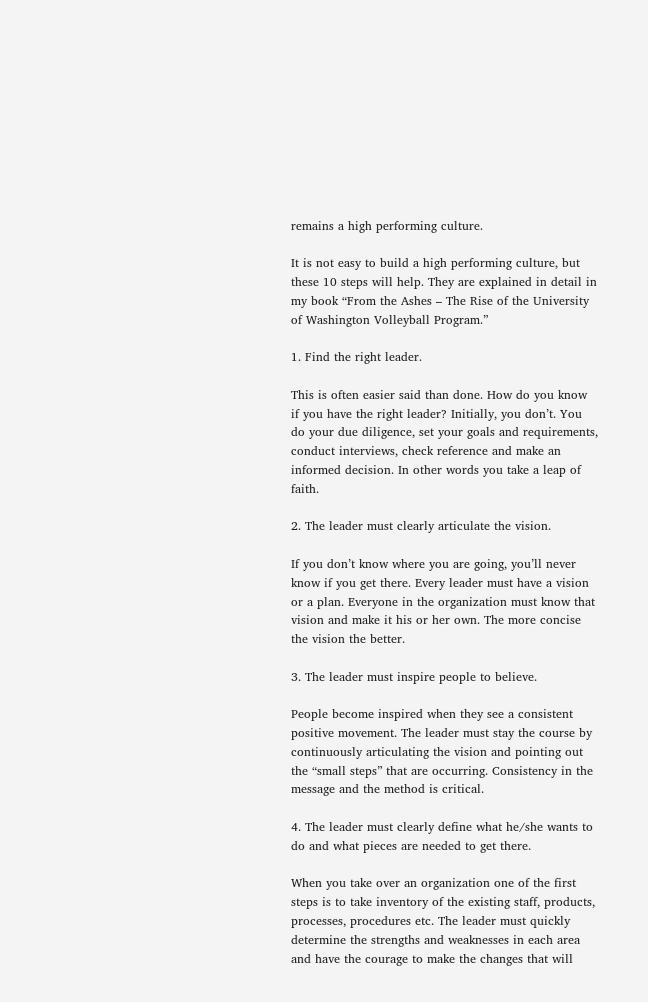remains a high performing culture.

It is not easy to build a high performing culture, but these 10 steps will help. They are explained in detail in my book “From the Ashes – The Rise of the University of Washington Volleyball Program.”

1. Find the right leader.

This is often easier said than done. How do you know if you have the right leader? Initially, you don’t. You do your due diligence, set your goals and requirements, conduct interviews, check reference and make an informed decision. In other words you take a leap of faith.

2. The leader must clearly articulate the vision.

If you don’t know where you are going, you’ll never know if you get there. Every leader must have a vision or a plan. Everyone in the organization must know that vision and make it his or her own. The more concise the vision the better.

3. The leader must inspire people to believe.

People become inspired when they see a consistent positive movement. The leader must stay the course by continuously articulating the vision and pointing out the “small steps” that are occurring. Consistency in the message and the method is critical.

4. The leader must clearly define what he/she wants to do and what pieces are needed to get there.

When you take over an organization one of the first steps is to take inventory of the existing staff, products, processes, procedures etc. The leader must quickly determine the strengths and weaknesses in each area and have the courage to make the changes that will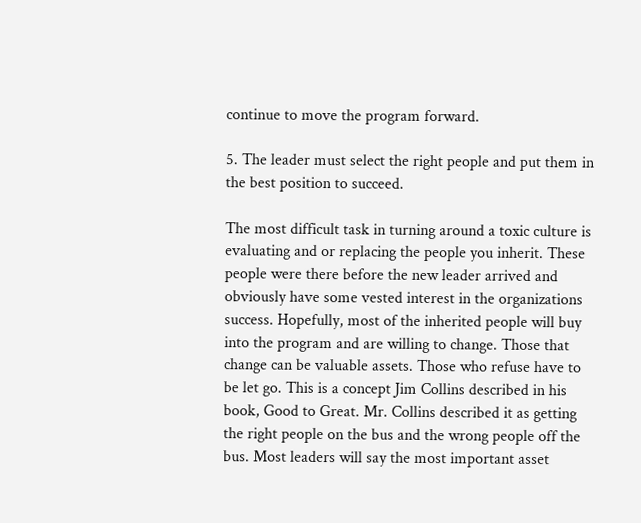continue to move the program forward.

5. The leader must select the right people and put them in the best position to succeed.

The most difficult task in turning around a toxic culture is evaluating and or replacing the people you inherit. These people were there before the new leader arrived and obviously have some vested interest in the organizations success. Hopefully, most of the inherited people will buy into the program and are willing to change. Those that change can be valuable assets. Those who refuse have to be let go. This is a concept Jim Collins described in his book, Good to Great. Mr. Collins described it as getting the right people on the bus and the wrong people off the bus. Most leaders will say the most important asset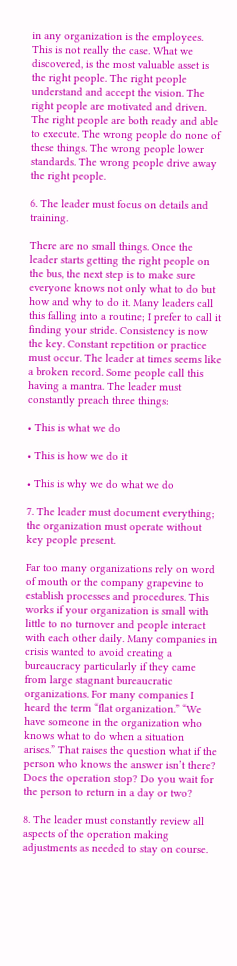in any organization is the employees. This is not really the case. What we discovered, is the most valuable asset is the right people. The right people understand and accept the vision. The right people are motivated and driven. The right people are both ready and able to execute. The wrong people do none of these things. The wrong people lower standards. The wrong people drive away the right people.

6. The leader must focus on details and training.

There are no small things. Once the leader starts getting the right people on the bus, the next step is to make sure everyone knows not only what to do but how and why to do it. Many leaders call this falling into a routine; I prefer to call it finding your stride. Consistency is now the key. Constant repetition or practice must occur. The leader at times seems like a broken record. Some people call this having a mantra. The leader must constantly preach three things:

• This is what we do

• This is how we do it

• This is why we do what we do

7. The leader must document everything; the organization must operate without key people present.

Far too many organizations rely on word of mouth or the company grapevine to establish processes and procedures. This works if your organization is small with little to no turnover and people interact with each other daily. Many companies in crisis wanted to avoid creating a bureaucracy particularly if they came from large stagnant bureaucratic organizations. For many companies I heard the term “flat organization.” “We have someone in the organization who knows what to do when a situation arises.” That raises the question what if the person who knows the answer isn’t there? Does the operation stop? Do you wait for the person to return in a day or two?

8. The leader must constantly review all aspects of the operation making adjustments as needed to stay on course.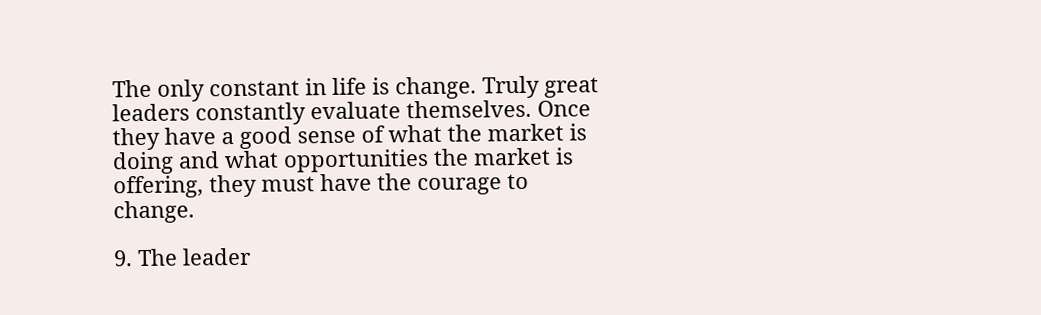The only constant in life is change. Truly great leaders constantly evaluate themselves. Once they have a good sense of what the market is doing and what opportunities the market is offering, they must have the courage to change.

9. The leader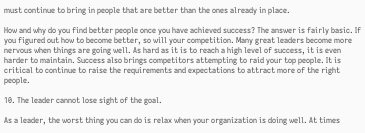must continue to bring in people that are better than the ones already in place.

How and why do you find better people once you have achieved success? The answer is fairly basic. If you figured out how to become better, so will your competition. Many great leaders become more nervous when things are going well. As hard as it is to reach a high level of success, it is even harder to maintain. Success also brings competitors attempting to raid your top people. It is critical to continue to raise the requirements and expectations to attract more of the right people.

10. The leader cannot lose sight of the goal.

As a leader, the worst thing you can do is relax when your organization is doing well. At times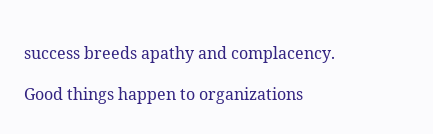success breeds apathy and complacency.

Good things happen to organizations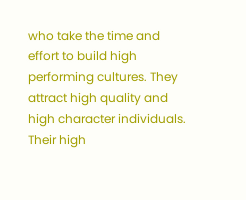who take the time and effort to build high performing cultures. They attract high quality and high character individuals. Their high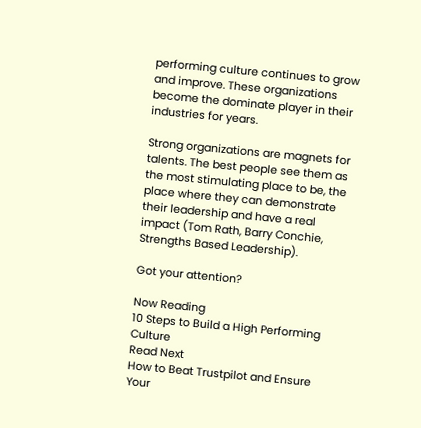performing culture continues to grow and improve. These organizations become the dominate player in their industries for years.

Strong organizations are magnets for talents. The best people see them as the most stimulating place to be, the place where they can demonstrate their leadership and have a real impact (Tom Rath, Barry Conchie, Strengths Based Leadership).

Got your attention?

Now Reading
10 Steps to Build a High Performing Culture
Read Next
How to Beat Trustpilot and Ensure Your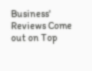Business' Reviews Come out on Top